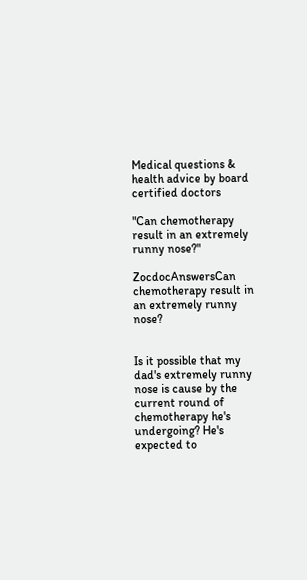Medical questions & health advice by board certified doctors

"Can chemotherapy result in an extremely runny nose?"

ZocdocAnswersCan chemotherapy result in an extremely runny nose?


Is it possible that my dad's extremely runny nose is cause by the current round of chemotherapy he's undergoing? He's expected to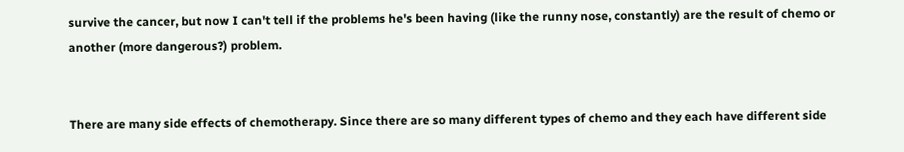survive the cancer, but now I can't tell if the problems he's been having (like the runny nose, constantly) are the result of chemo or another (more dangerous?) problem.


There are many side effects of chemotherapy. Since there are so many different types of chemo and they each have different side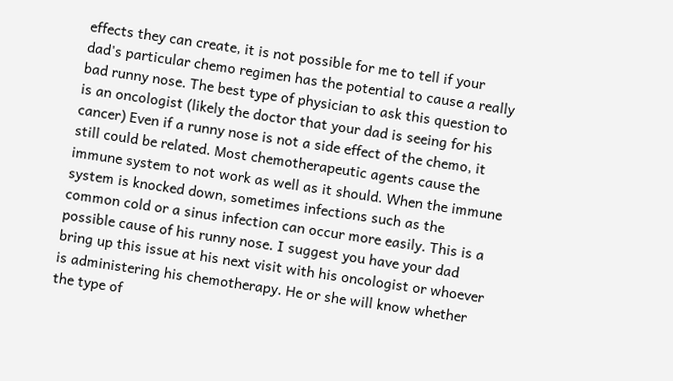effects they can create, it is not possible for me to tell if your dad's particular chemo regimen has the potential to cause a really bad runny nose. The best type of physician to ask this question to is an oncologist (likely the doctor that your dad is seeing for his cancer) Even if a runny nose is not a side effect of the chemo, it still could be related. Most chemotherapeutic agents cause the immune system to not work as well as it should. When the immune system is knocked down, sometimes infections such as the common cold or a sinus infection can occur more easily. This is a possible cause of his runny nose. I suggest you have your dad bring up this issue at his next visit with his oncologist or whoever is administering his chemotherapy. He or she will know whether the type of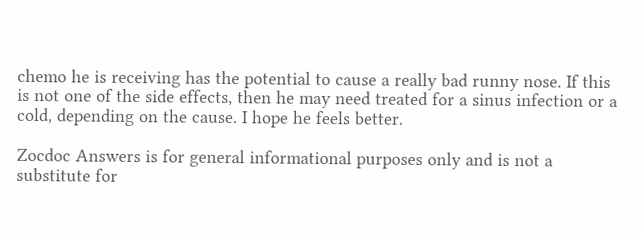chemo he is receiving has the potential to cause a really bad runny nose. If this is not one of the side effects, then he may need treated for a sinus infection or a cold, depending on the cause. I hope he feels better.

Zocdoc Answers is for general informational purposes only and is not a substitute for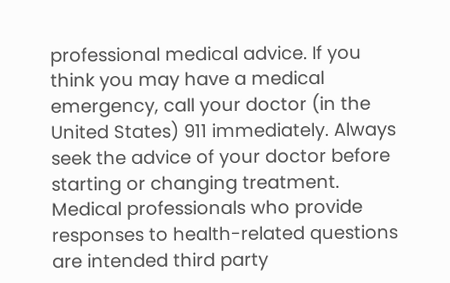professional medical advice. If you think you may have a medical emergency, call your doctor (in the United States) 911 immediately. Always seek the advice of your doctor before starting or changing treatment. Medical professionals who provide responses to health-related questions are intended third party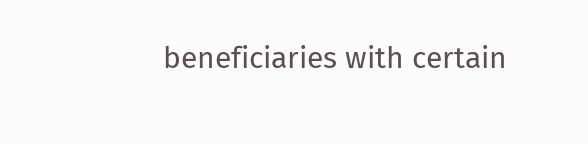beneficiaries with certain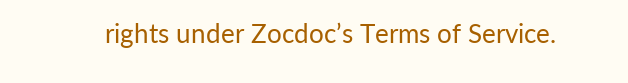rights under Zocdoc’s Terms of Service.